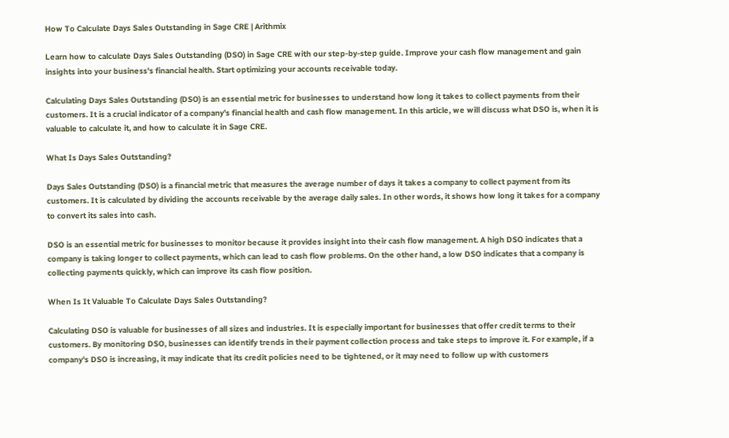How To Calculate Days Sales Outstanding in Sage CRE | Arithmix

Learn how to calculate Days Sales Outstanding (DSO) in Sage CRE with our step-by-step guide. Improve your cash flow management and gain insights into your business's financial health. Start optimizing your accounts receivable today.

Calculating Days Sales Outstanding (DSO) is an essential metric for businesses to understand how long it takes to collect payments from their customers. It is a crucial indicator of a company's financial health and cash flow management. In this article, we will discuss what DSO is, when it is valuable to calculate it, and how to calculate it in Sage CRE.

What Is Days Sales Outstanding?

Days Sales Outstanding (DSO) is a financial metric that measures the average number of days it takes a company to collect payment from its customers. It is calculated by dividing the accounts receivable by the average daily sales. In other words, it shows how long it takes for a company to convert its sales into cash.

DSO is an essential metric for businesses to monitor because it provides insight into their cash flow management. A high DSO indicates that a company is taking longer to collect payments, which can lead to cash flow problems. On the other hand, a low DSO indicates that a company is collecting payments quickly, which can improve its cash flow position.

When Is It Valuable To Calculate Days Sales Outstanding?

Calculating DSO is valuable for businesses of all sizes and industries. It is especially important for businesses that offer credit terms to their customers. By monitoring DSO, businesses can identify trends in their payment collection process and take steps to improve it. For example, if a company's DSO is increasing, it may indicate that its credit policies need to be tightened, or it may need to follow up with customers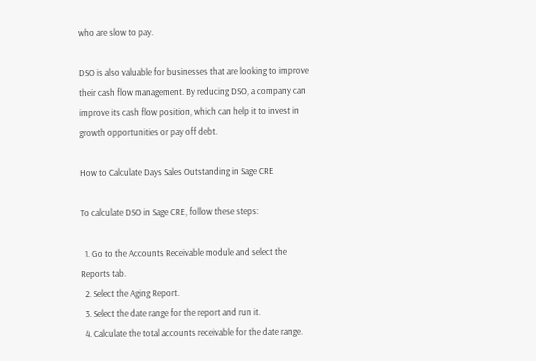who are slow to pay.

DSO is also valuable for businesses that are looking to improve their cash flow management. By reducing DSO, a company can improve its cash flow position, which can help it to invest in growth opportunities or pay off debt.

How to Calculate Days Sales Outstanding in Sage CRE

To calculate DSO in Sage CRE, follow these steps:

  1. Go to the Accounts Receivable module and select the Reports tab.
  2. Select the Aging Report.
  3. Select the date range for the report and run it.
  4. Calculate the total accounts receivable for the date range.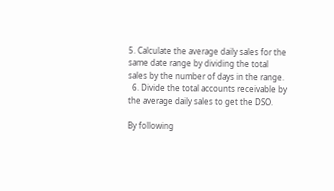5. Calculate the average daily sales for the same date range by dividing the total sales by the number of days in the range.
  6. Divide the total accounts receivable by the average daily sales to get the DSO.

By following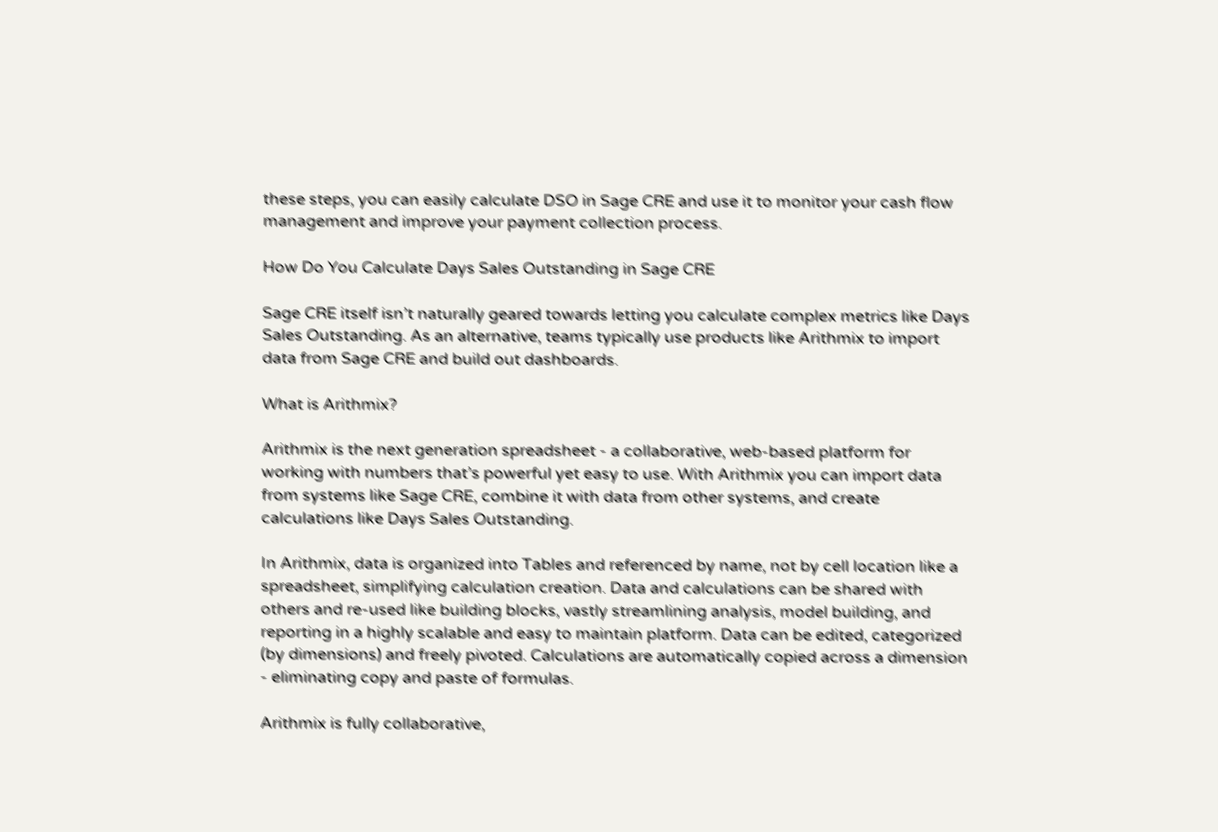these steps, you can easily calculate DSO in Sage CRE and use it to monitor your cash flow management and improve your payment collection process.

How Do You Calculate Days Sales Outstanding in Sage CRE

Sage CRE itself isn’t naturally geared towards letting you calculate complex metrics like Days Sales Outstanding. As an alternative, teams typically use products like Arithmix to import data from Sage CRE and build out dashboards.

What is Arithmix?

Arithmix is the next generation spreadsheet - a collaborative, web-based platform for working with numbers that’s powerful yet easy to use. With Arithmix you can import data from systems like Sage CRE, combine it with data from other systems, and create calculations like Days Sales Outstanding.

In Arithmix, data is organized into Tables and referenced by name, not by cell location like a spreadsheet, simplifying calculation creation. Data and calculations can be shared with others and re-used like building blocks, vastly streamlining analysis, model building, and reporting in a highly scalable and easy to maintain platform. Data can be edited, categorized (by dimensions) and freely pivoted. Calculations are automatically copied across a dimension - eliminating copy and paste of formulas.

Arithmix is fully collaborative,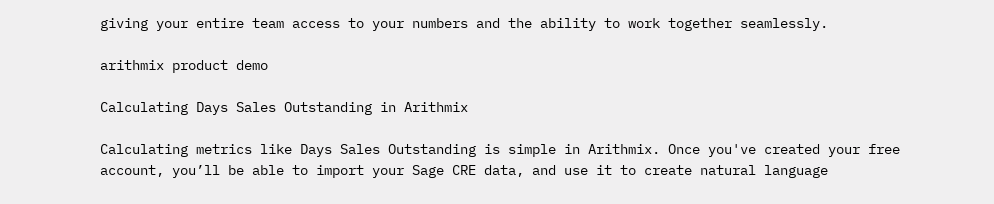giving your entire team access to your numbers and the ability to work together seamlessly.

arithmix product demo

Calculating Days Sales Outstanding in Arithmix

Calculating metrics like Days Sales Outstanding is simple in Arithmix. Once you've created your free account, you’ll be able to import your Sage CRE data, and use it to create natural language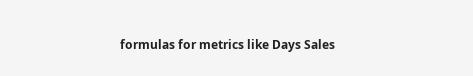formulas for metrics like Days Sales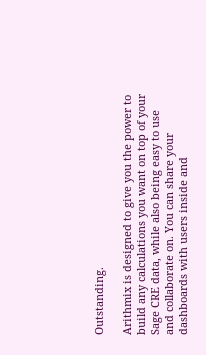Outstanding.

Arithmix is designed to give you the power to build any calculations you want on top of your Sage CRE data, while also being easy to use and collaborate on. You can share your dashboards with users inside and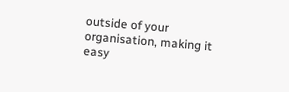outside of your organisation, making it easy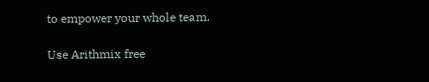to empower your whole team.

Use Arithmix free